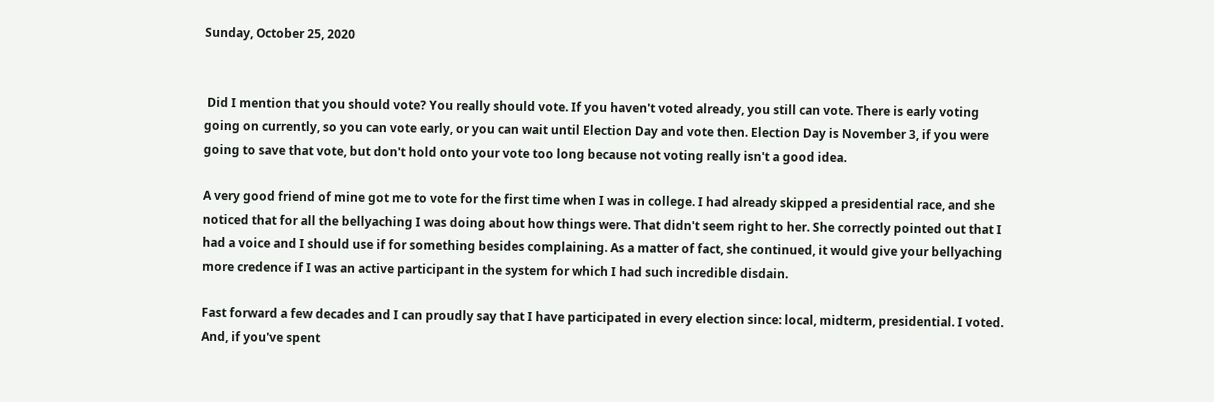Sunday, October 25, 2020


 Did I mention that you should vote? You really should vote. If you haven't voted already, you still can vote. There is early voting going on currently, so you can vote early, or you can wait until Election Day and vote then. Election Day is November 3, if you were going to save that vote, but don't hold onto your vote too long because not voting really isn't a good idea.

A very good friend of mine got me to vote for the first time when I was in college. I had already skipped a presidential race, and she noticed that for all the bellyaching I was doing about how things were. That didn't seem right to her. She correctly pointed out that I had a voice and I should use if for something besides complaining. As a matter of fact, she continued, it would give your bellyaching more credence if I was an active participant in the system for which I had such incredible disdain.

Fast forward a few decades and I can proudly say that I have participated in every election since: local, midterm, presidential. I voted. And, if you've spent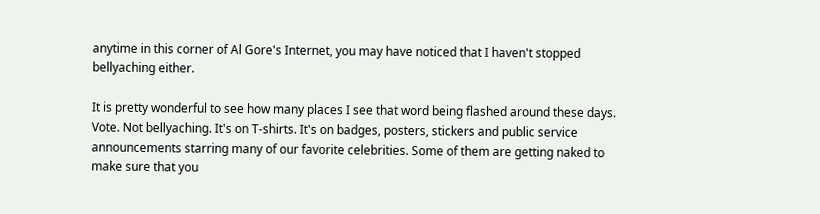anytime in this corner of Al Gore's Internet, you may have noticed that I haven't stopped bellyaching either.

It is pretty wonderful to see how many places I see that word being flashed around these days. Vote. Not bellyaching. It's on T-shirts. It's on badges, posters, stickers and public service announcements starring many of our favorite celebrities. Some of them are getting naked to make sure that you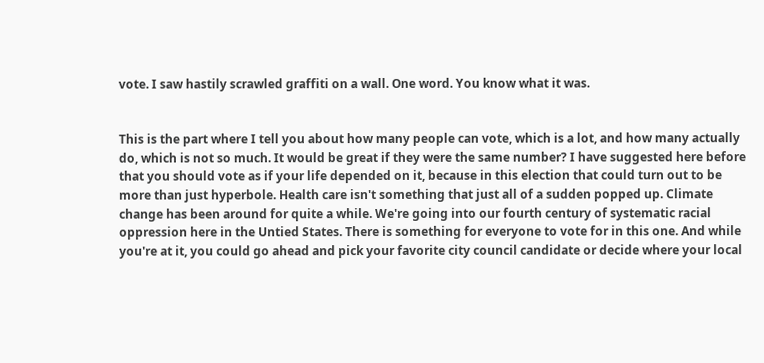vote. I saw hastily scrawled graffiti on a wall. One word. You know what it was.


This is the part where I tell you about how many people can vote, which is a lot, and how many actually do, which is not so much. It would be great if they were the same number? I have suggested here before that you should vote as if your life depended on it, because in this election that could turn out to be more than just hyperbole. Health care isn't something that just all of a sudden popped up. Climate change has been around for quite a while. We're going into our fourth century of systematic racial oppression here in the Untied States. There is something for everyone to vote for in this one. And while you're at it, you could go ahead and pick your favorite city council candidate or decide where your local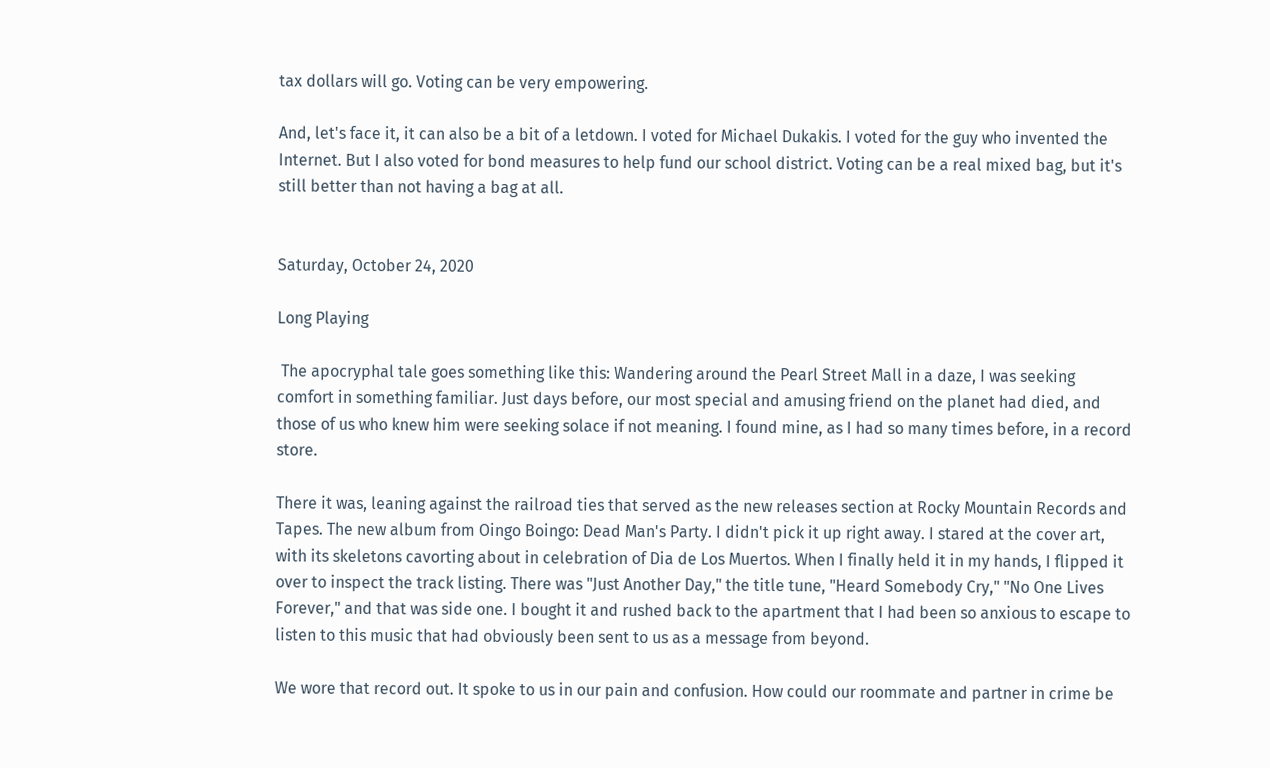tax dollars will go. Voting can be very empowering.

And, let's face it, it can also be a bit of a letdown. I voted for Michael Dukakis. I voted for the guy who invented the Internet. But I also voted for bond measures to help fund our school district. Voting can be a real mixed bag, but it's still better than not having a bag at all.


Saturday, October 24, 2020

Long Playing

 The apocryphal tale goes something like this: Wandering around the Pearl Street Mall in a daze, I was seeking comfort in something familiar. Just days before, our most special and amusing friend on the planet had died, and those of us who knew him were seeking solace if not meaning. I found mine, as I had so many times before, in a record store.

There it was, leaning against the railroad ties that served as the new releases section at Rocky Mountain Records and Tapes. The new album from Oingo Boingo: Dead Man's Party. I didn't pick it up right away. I stared at the cover art, with its skeletons cavorting about in celebration of Dia de Los Muertos. When I finally held it in my hands, I flipped it over to inspect the track listing. There was "Just Another Day," the title tune, "Heard Somebody Cry," "No One Lives Forever," and that was side one. I bought it and rushed back to the apartment that I had been so anxious to escape to listen to this music that had obviously been sent to us as a message from beyond.

We wore that record out. It spoke to us in our pain and confusion. How could our roommate and partner in crime be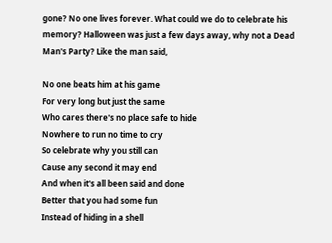gone? No one lives forever. What could we do to celebrate his memory? Halloween was just a few days away, why not a Dead Man's Party? Like the man said,

No one beats him at his game
For very long but just the same
Who cares there's no place safe to hide
Nowhere to run no time to cry
So celebrate why you still can
Cause any second it may end
And when it's all been said and done
Better that you had some fun
Instead of hiding in a shell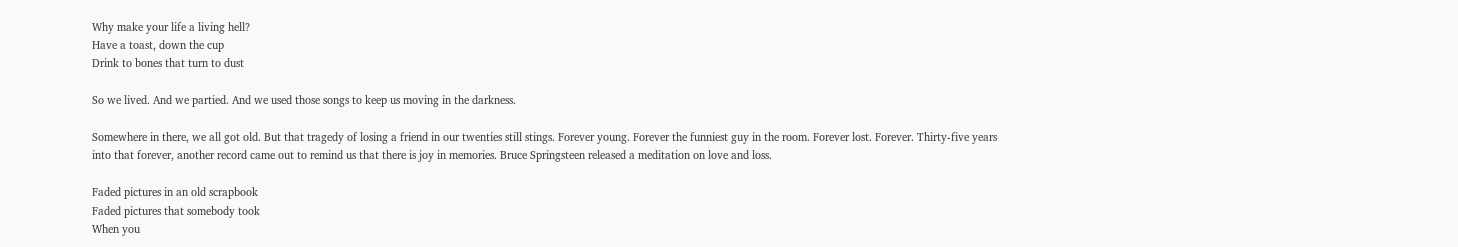Why make your life a living hell?
Have a toast, down the cup
Drink to bones that turn to dust

So we lived. And we partied. And we used those songs to keep us moving in the darkness.

Somewhere in there, we all got old. But that tragedy of losing a friend in our twenties still stings. Forever young. Forever the funniest guy in the room. Forever lost. Forever. Thirty-five years into that forever, another record came out to remind us that there is joy in memories. Bruce Springsteen released a meditation on love and loss.

Faded pictures in an old scrapbook
Faded pictures that somebody took
When you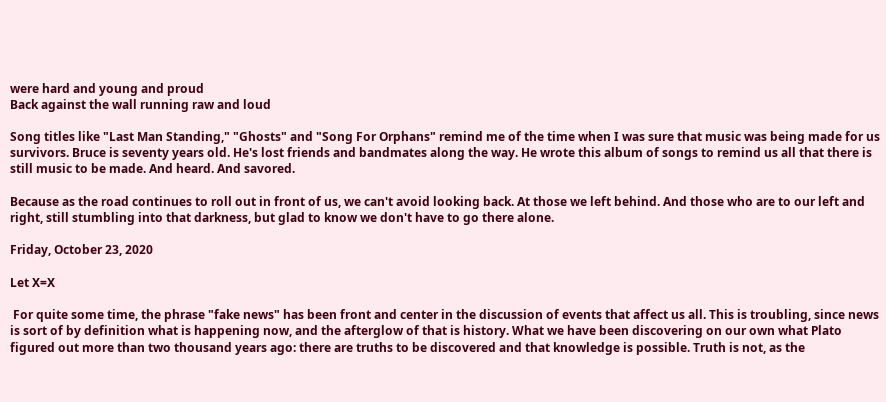were hard and young and proud
Back against the wall running raw and loud

Song titles like "Last Man Standing," "Ghosts" and "Song For Orphans" remind me of the time when I was sure that music was being made for us survivors. Bruce is seventy years old. He's lost friends and bandmates along the way. He wrote this album of songs to remind us all that there is still music to be made. And heard. And savored.

Because as the road continues to roll out in front of us, we can't avoid looking back. At those we left behind. And those who are to our left and right, still stumbling into that darkness, but glad to know we don't have to go there alone.

Friday, October 23, 2020

Let X=X

 For quite some time, the phrase "fake news" has been front and center in the discussion of events that affect us all. This is troubling, since news is sort of by definition what is happening now, and the afterglow of that is history. What we have been discovering on our own what Plato figured out more than two thousand years ago: there are truths to be discovered and that knowledge is possible. Truth is not, as the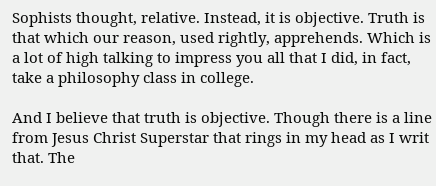Sophists thought, relative. Instead, it is objective. Truth is that which our reason, used rightly, apprehends. Which is a lot of high talking to impress you all that I did, in fact, take a philosophy class in college.

And I believe that truth is objective. Though there is a line from Jesus Christ Superstar that rings in my head as I writ that. The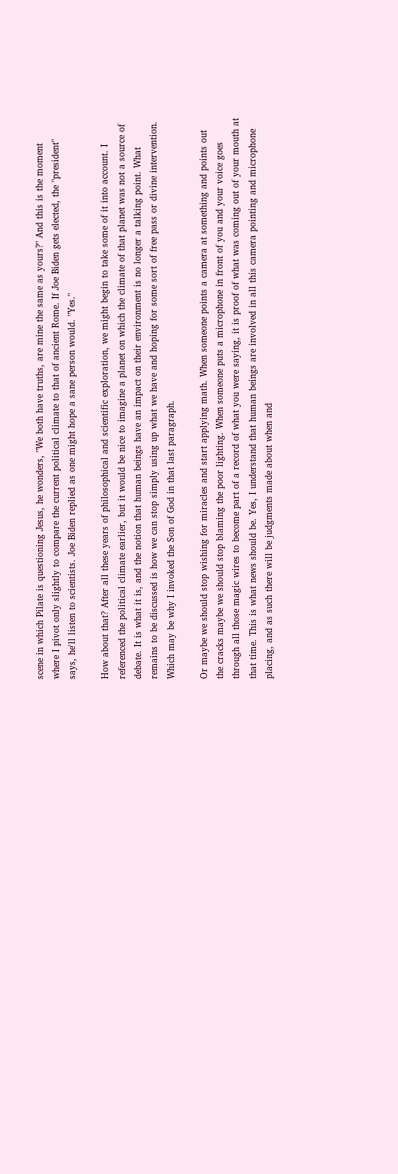scene in which Pilate is questioning Jesus, he wonders, "We both have truths, are mine the same as yours?" And this is the moment where I pivot only slightly to compare the current political climate to that of ancient Rome. If Joe Biden gets elected, the "president" says, he'll listen to scientists. Joe Biden replied as one might hope a sane person would. "Yes."

How about that? After all these years of philosophical and scientific exploration, we might begin to take some of it into account. I referenced the political climate earlier, but it would be nice to imagine a planet on which the climate of that planet was not a source of debate. It is what it is, and the notion that human beings have an impact on their environment is no longer a talking point. What remains to be discussed is how we can stop simply using up what we have and hoping for some sort of free pass or divine intervention. Which may be why I invoked the Son of God in that last paragraph.

Or maybe we should stop wishing for miracles and start applying math. When someone points a camera at something and points out the cracks maybe we should stop blaming the poor lighting. When someone puts a microphone in front of you and your voice goes through all those magic wires to become part of a record of what you were saying, it is proof of what was coming out of your mouth at that time. This is what news should be. Yes, I understand that human beings are involved in all this camera pointing and microphone placing, and as such there will be judgments made about when and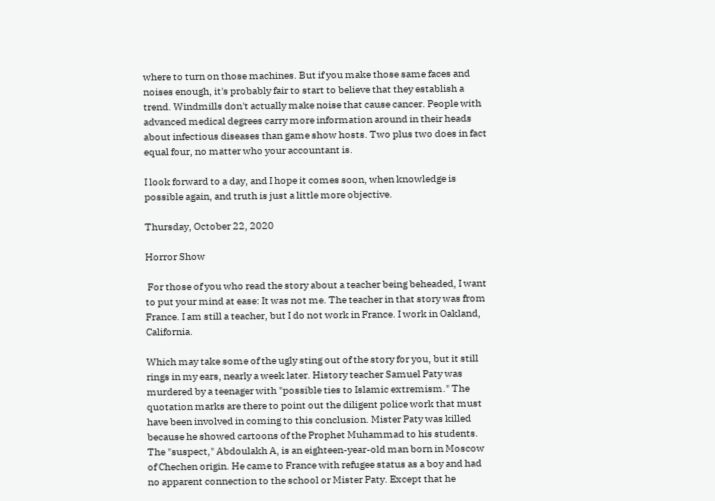where to turn on those machines. But if you make those same faces and noises enough, it's probably fair to start to believe that they establish a trend. Windmills don't actually make noise that cause cancer. People with advanced medical degrees carry more information around in their heads about infectious diseases than game show hosts. Two plus two does in fact equal four, no matter who your accountant is.

I look forward to a day, and I hope it comes soon, when knowledge is possible again, and truth is just a little more objective.

Thursday, October 22, 2020

Horror Show

 For those of you who read the story about a teacher being beheaded, I want to put your mind at ease: It was not me. The teacher in that story was from France. I am still a teacher, but I do not work in France. I work in Oakland, California.

Which may take some of the ugly sting out of the story for you, but it still rings in my ears, nearly a week later. History teacher Samuel Paty was murdered by a teenager with "possible ties to Islamic extremism." The quotation marks are there to point out the diligent police work that must have been involved in coming to this conclusion. Mister Paty was killed because he showed cartoons of the Prophet Muhammad to his students. The "suspect," Abdoulakh A, is an eighteen-year-old man born in Moscow of Chechen origin. He came to France with refugee status as a boy and had no apparent connection to the school or Mister Paty. Except that he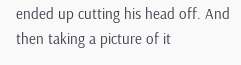ended up cutting his head off. And then taking a picture of it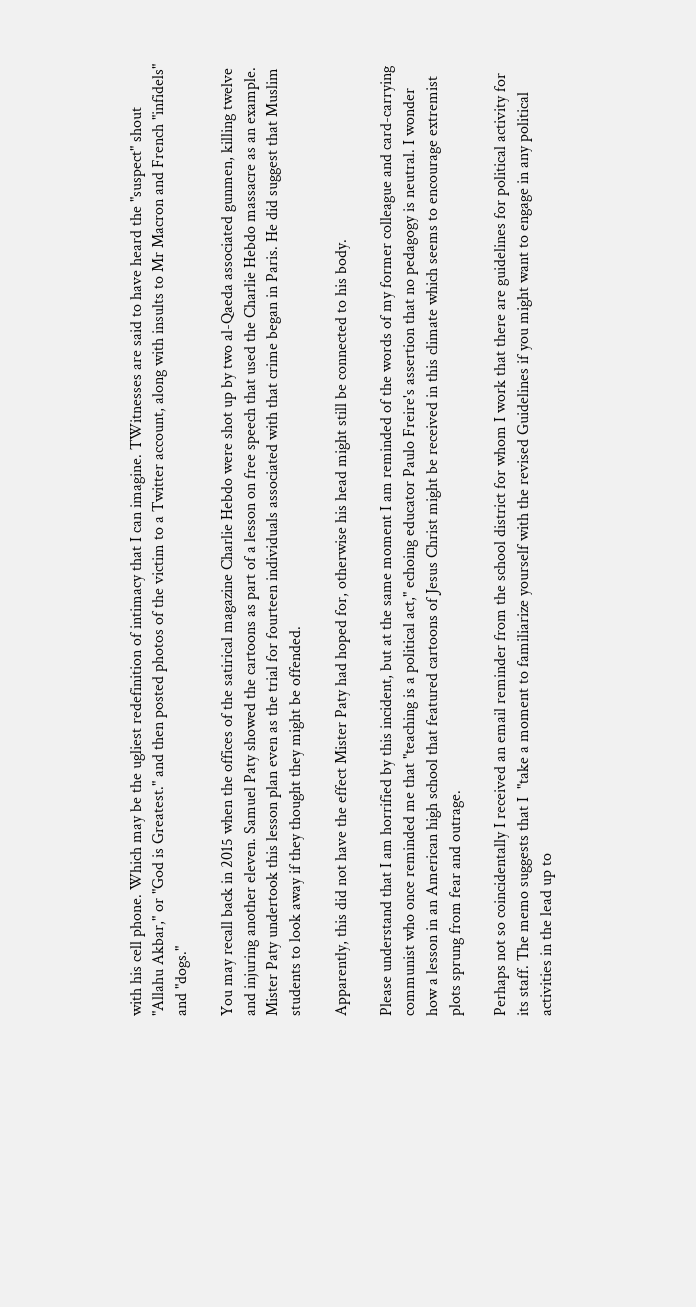with his cell phone. Which may be the ugliest redefinition of intimacy that I can imagine. TWitnesses are said to have heard the "suspect" shout "Allahu Akbar," or "God is Greatest." and then posted photos of the victim to a Twitter account, along with insults to Mr Macron and French "infidels" and "dogs."

You may recall back in 2015 when the offices of the satirical magazine Charlie Hebdo were shot up by two al-Qaeda associated gunmen, killing twelve and injuring another eleven. Samuel Paty showed the cartoons as part of a lesson on free speech that used the Charlie Hebdo massacre as an example. Mister Paty undertook this lesson plan even as the trial for fourteen individuals associated with that crime began in Paris. He did suggest that Muslim students to look away if they thought they might be offended.

Apparently, this did not have the effect Mister Paty had hoped for, otherwise his head might still be connected to his body.

Please understand that I am horrified by this incident, but at the same moment I am reminded of the words of my former colleague and card-carrying communist who once reminded me that "teaching is a political act," echoing educator Paulo Freire's assertion that no pedagogy is neutral. I wonder how a lesson in an American high school that featured cartoons of Jesus Christ might be received in this climate which seems to encourage extremist plots sprung from fear and outrage.

Perhaps not so coincidentally I received an email reminder from the school district for whom I work that there are guidelines for political activity for its staff. The memo suggests that I  "take a moment to familiarize yourself with the revised Guidelines if you might want to engage in any political activities in the lead up to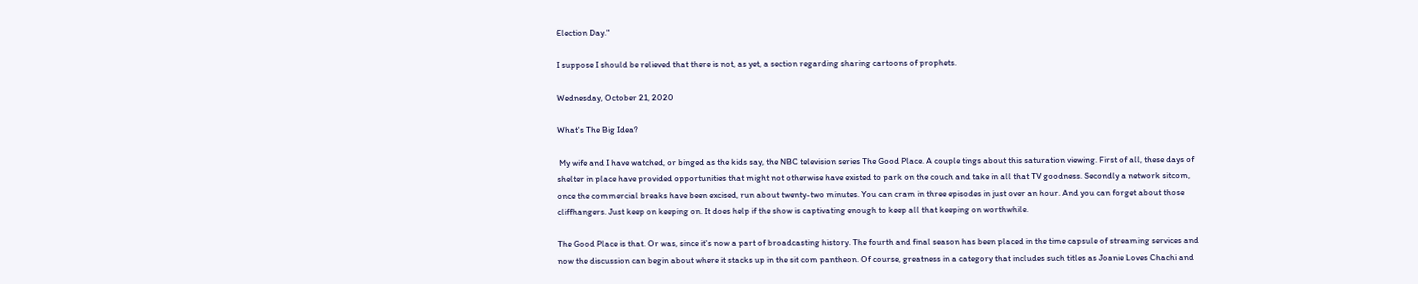Election Day."

I suppose I should be relieved that there is not, as yet, a section regarding sharing cartoons of prophets.

Wednesday, October 21, 2020

What's The Big Idea?

 My wife and I have watched, or binged as the kids say, the NBC television series The Good Place. A couple tings about this saturation viewing. First of all, these days of shelter in place have provided opportunities that might not otherwise have existed to park on the couch and take in all that TV goodness. Secondly a network sitcom, once the commercial breaks have been excised, run about twenty-two minutes. You can cram in three episodes in just over an hour. And you can forget about those cliffhangers. Just keep on keeping on. It does help if the show is captivating enough to keep all that keeping on worthwhile.

The Good Place is that. Or was, since it's now a part of broadcasting history. The fourth and final season has been placed in the time capsule of streaming services and now the discussion can begin about where it stacks up in the sit com pantheon. Of course, greatness in a category that includes such titles as Joanie Loves Chachi and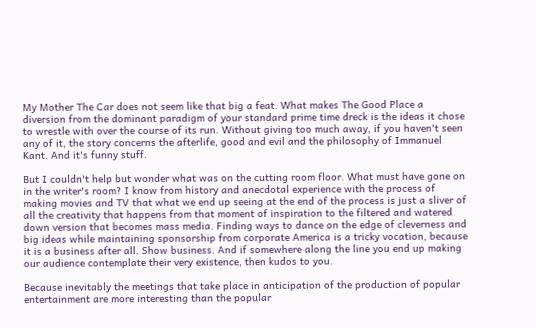My Mother The Car does not seem like that big a feat. What makes The Good Place a diversion from the dominant paradigm of your standard prime time dreck is the ideas it chose to wrestle with over the course of its run. Without giving too much away, if you haven't seen any of it, the story concerns the afterlife, good and evil and the philosophy of Immanuel Kant. And it's funny stuff.

But I couldn't help but wonder what was on the cutting room floor. What must have gone on in the writer's room? I know from history and anecdotal experience with the process of making movies and TV that what we end up seeing at the end of the process is just a sliver of all the creativity that happens from that moment of inspiration to the filtered and watered down version that becomes mass media. Finding ways to dance on the edge of cleverness and big ideas while maintaining sponsorship from corporate America is a tricky vocation, because it is a business after all. Show business. And if somewhere along the line you end up making our audience contemplate their very existence, then kudos to you.

Because inevitably the meetings that take place in anticipation of the production of popular entertainment are more interesting than the popular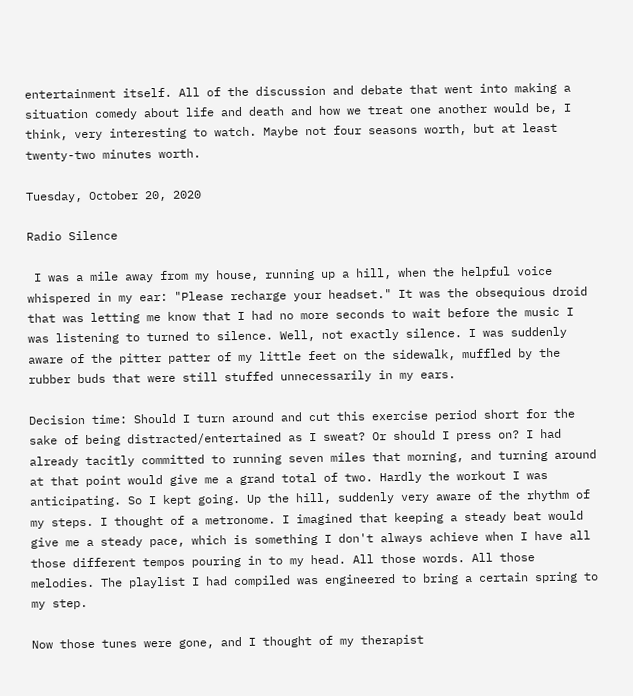entertainment itself. All of the discussion and debate that went into making a situation comedy about life and death and how we treat one another would be, I think, very interesting to watch. Maybe not four seasons worth, but at least twenty-two minutes worth.

Tuesday, October 20, 2020

Radio Silence

 I was a mile away from my house, running up a hill, when the helpful voice whispered in my ear: "Please recharge your headset." It was the obsequious droid that was letting me know that I had no more seconds to wait before the music I was listening to turned to silence. Well, not exactly silence. I was suddenly aware of the pitter patter of my little feet on the sidewalk, muffled by the rubber buds that were still stuffed unnecessarily in my ears.

Decision time: Should I turn around and cut this exercise period short for the sake of being distracted/entertained as I sweat? Or should I press on? I had already tacitly committed to running seven miles that morning, and turning around at that point would give me a grand total of two. Hardly the workout I was anticipating. So I kept going. Up the hill, suddenly very aware of the rhythm of my steps. I thought of a metronome. I imagined that keeping a steady beat would give me a steady pace, which is something I don't always achieve when I have all those different tempos pouring in to my head. All those words. All those melodies. The playlist I had compiled was engineered to bring a certain spring to my step.

Now those tunes were gone, and I thought of my therapist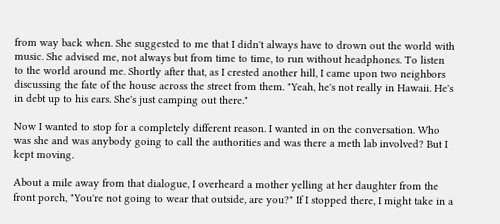from way back when. She suggested to me that I didn't always have to drown out the world with music. She advised me, not always but from time to time, to run without headphones. To listen to the world around me. Shortly after that, as I crested another hill, I came upon two neighbors discussing the fate of the house across the street from them. "Yeah, he's not really in Hawaii. He's in debt up to his ears. She's just camping out there."

Now I wanted to stop for a completely different reason. I wanted in on the conversation. Who was she and was anybody going to call the authorities and was there a meth lab involved? But I kept moving.

About a mile away from that dialogue, I overheard a mother yelling at her daughter from the front porch, "You're not going to wear that outside, are you?" If I stopped there, I might take in a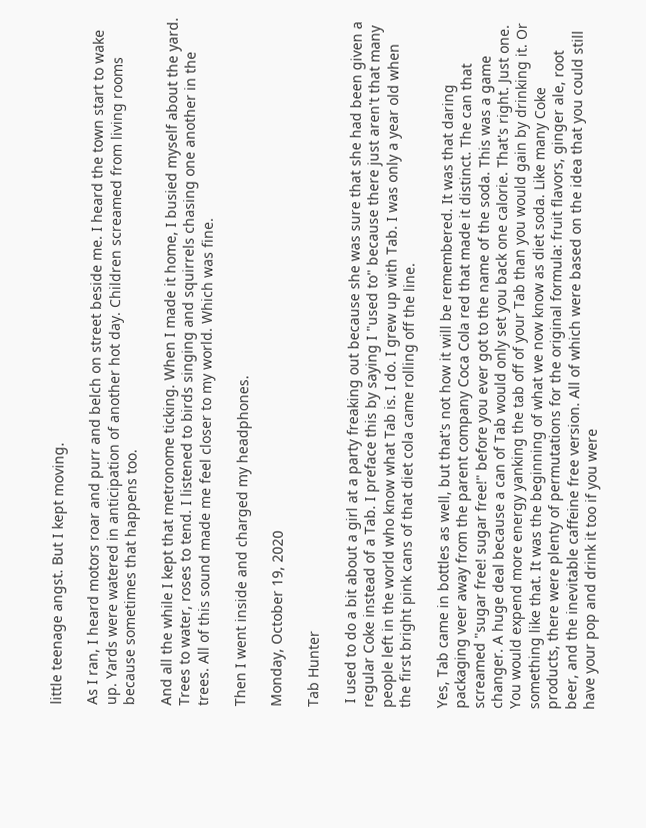little teenage angst. But I kept moving.

As I ran, I heard motors roar and purr and belch on street beside me. I heard the town start to wake up. Yards were watered in anticipation of another hot day. Children screamed from living rooms because sometimes that happens too.

And all the while I kept that metronome ticking. When I made it home, I busied myself about the yard. Trees to water, roses to tend. I listened to birds singing and squirrels chasing one another in the trees. All of this sound made me feel closer to my world. Which was fine.

Then I went inside and charged my headphones.

Monday, October 19, 2020

Tab Hunter

 I used to do a bit about a girl at a party freaking out because she was sure that she had been given a regular Coke instead of a Tab. I preface this by saying I "used to" because there just aren't that many people left in the world who know what Tab is. I do. I grew up with Tab. I was only a year old when the first bright pink cans of that diet cola came rolling off the line.

Yes, Tab came in bottles as well, but that's not how it will be remembered. It was that daring packaging veer away from the parent company Coca Cola red that made it distinct. The can that screamed "sugar free! sugar free!" before you ever got to the name of the soda. This was a game changer. A huge deal because a can of Tab would only set you back one calorie. That's right. Just one. You would expend more energy yanking the tab off of your Tab than you would gain by drinking it. Or something like that. It was the beginning of what we now know as diet soda. Like many Coke products, there were plenty of permutations for the original formula: fruit flavors, ginger ale, root beer, and the inevitable caffeine free version. All of which were based on the idea that you could still have your pop and drink it too if you were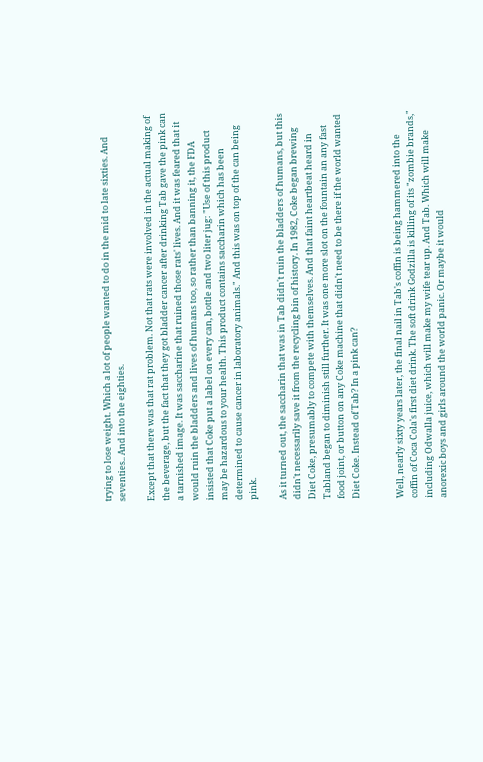trying to lose weight. Which a lot of people wanted to do in the mid to late sixties. And seventies.. And into the eighties.

Except that there was that rat problem. Not that rats were involved in the actual making of the beverage, but the fact that they got bladder cancer after drinking Tab gave the pink can a tarnished image. It was saccharine that ruined those rats' lives. And it was feared that it would ruin the bladders and lives of humans too, so rather than banning it, the FDA insisted that Coke put a label on every can, bottle and two liter jug: "Use of this product may be hazardous to your health. This product contains saccharin which has been determined to cause cancer in laboratory animals." And this was on top of the can being pink.

As it turned out, the saccharin that was in Tab didn't ruin the bladders of humans, but this didn't necessarily save it from the recycling bin of history. In 1982, Coke began brewing Diet Coke, presumably to compete with themselves. And that faint heartbeat heard in Tabland began to diminish still further. It was one more slot on the fountain an any fast food joint, or button on any Coke machine that didn't need to be there if the world wanted Diet Coke. Instead of Tab? In a pink can?


Well, nearly sixty years later, the final nail in Tab's coffin is being hammered into the coffin of Coca Cola's first diet drink. The soft drink Godzilla is killing of its "zombie brands," including Odwalla juice, which will make my wife tear up. And Tab. Which will make anorexic boys and girls around the world panic. Or maybe it would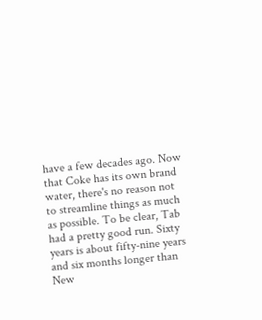have a few decades ago. Now that Coke has its own brand water, there's no reason not to streamline things as much as possible. To be clear, Tab had a pretty good run. Sixty years is about fifty-nine years and six months longer than New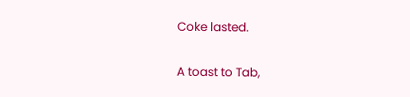Coke lasted.

A toast to Tab,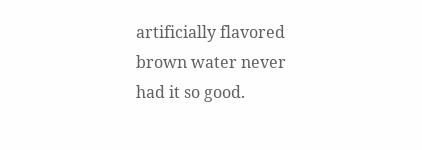artificially flavored brown water never had it so good.